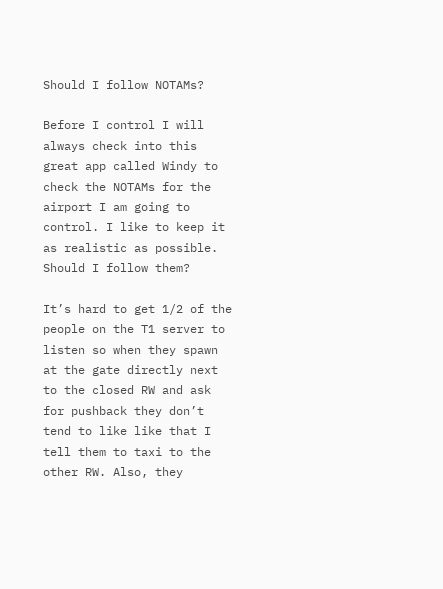Should I follow NOTAMs?

Before I control I will always check into this great app called Windy to check the NOTAMs for the airport I am going to control. I like to keep it as realistic as possible. Should I follow them?

It’s hard to get 1/2 of the people on the T1 server to listen so when they spawn at the gate directly next to the closed RW and ask for pushback they don’t tend to like like that I tell them to taxi to the other RW. Also, they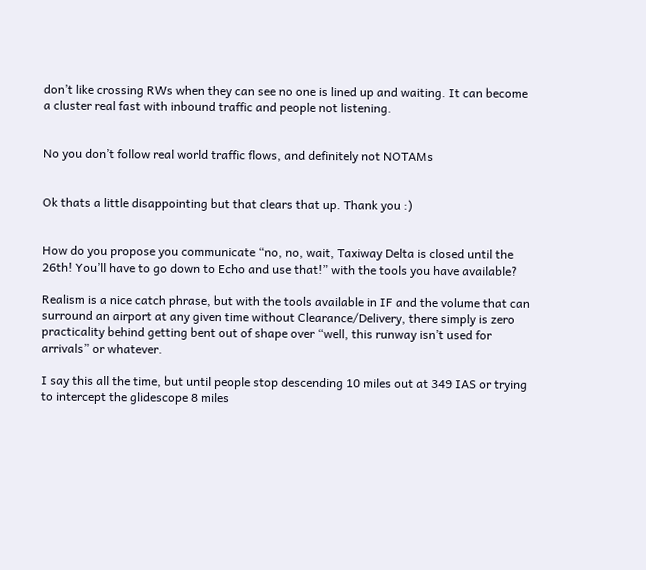don’t like crossing RWs when they can see no one is lined up and waiting. It can become a cluster real fast with inbound traffic and people not listening.


No you don’t follow real world traffic flows, and definitely not NOTAMs


Ok thats a little disappointing but that clears that up. Thank you :)


How do you propose you communicate “no, no, wait, Taxiway Delta is closed until the 26th! You’ll have to go down to Echo and use that!” with the tools you have available?

Realism is a nice catch phrase, but with the tools available in IF and the volume that can surround an airport at any given time without Clearance/Delivery, there simply is zero practicality behind getting bent out of shape over “well, this runway isn’t used for arrivals” or whatever.

I say this all the time, but until people stop descending 10 miles out at 349 IAS or trying to intercept the glidescope 8 miles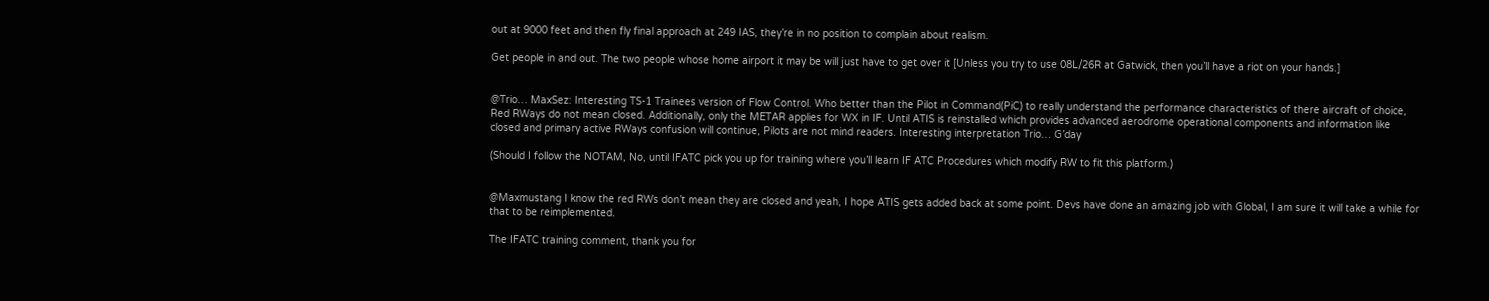out at 9000 feet and then fly final approach at 249 IAS, they’re in no position to complain about realism.

Get people in and out. The two people whose home airport it may be will just have to get over it [Unless you try to use 08L/26R at Gatwick, then you’ll have a riot on your hands.]


@Trio… MaxSez: Interesting TS-1 Trainees version of Flow Control. Who better than the Pilot in Command(PiC) to really understand the performance characteristics of there aircraft of choice, Red RWays do not mean closed. Additionally, only the METAR applies for WX in IF. Until ATIS is reinstalled which provides advanced aerodrome operational components and information like closed and primary active RWays confusion will continue, Pilots are not mind readers. Interesting interpretation Trio… G’day

(Should I follow the NOTAM, No, until IFATC pick you up for training where you’ll learn IF ATC Procedures which modify RW to fit this platform.)


@Maxmustang I know the red RWs don’t mean they are closed and yeah, I hope ATIS gets added back at some point. Devs have done an amazing job with Global, I am sure it will take a while for that to be reimplemented.

The IFATC training comment, thank you for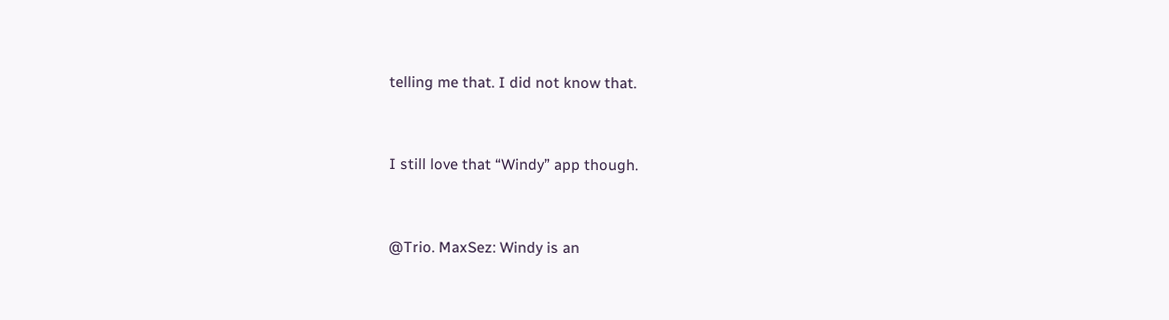telling me that. I did not know that.


I still love that “Windy” app though.


@Trio. MaxSez: Windy is an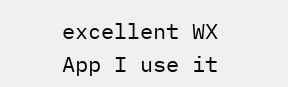excellent WX App I use it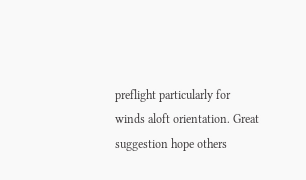preflight particularly for winds aloft orientation. Great suggestion hope others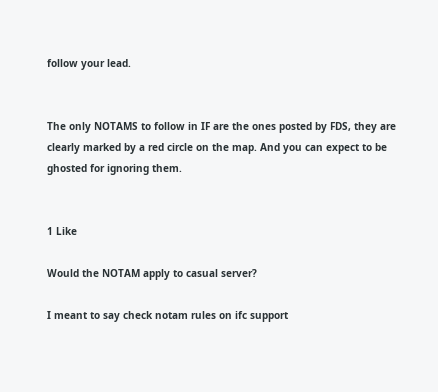follow your lead.


The only NOTAMS to follow in IF are the ones posted by FDS, they are clearly marked by a red circle on the map. And you can expect to be ghosted for ignoring them.


1 Like

Would the NOTAM apply to casual server?

I meant to say check notam rules on ifc support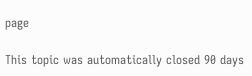page

This topic was automatically closed 90 days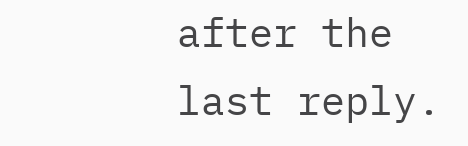after the last reply.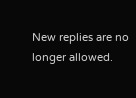New replies are no longer allowed.